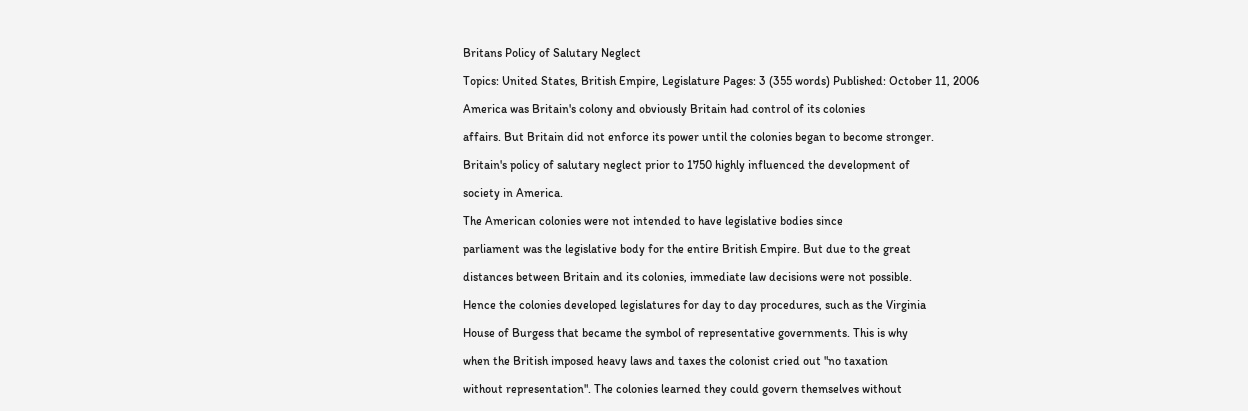Britans Policy of Salutary Neglect

Topics: United States, British Empire, Legislature Pages: 3 (355 words) Published: October 11, 2006

America was Britain's colony and obviously Britain had control of its colonies

affairs. But Britain did not enforce its power until the colonies began to become stronger.

Britain's policy of salutary neglect prior to 1750 highly influenced the development of

society in America.

The American colonies were not intended to have legislative bodies since

parliament was the legislative body for the entire British Empire. But due to the great

distances between Britain and its colonies, immediate law decisions were not possible.

Hence the colonies developed legislatures for day to day procedures, such as the Virginia

House of Burgess that became the symbol of representative governments. This is why

when the British imposed heavy laws and taxes the colonist cried out "no taxation

without representation". The colonies learned they could govern themselves without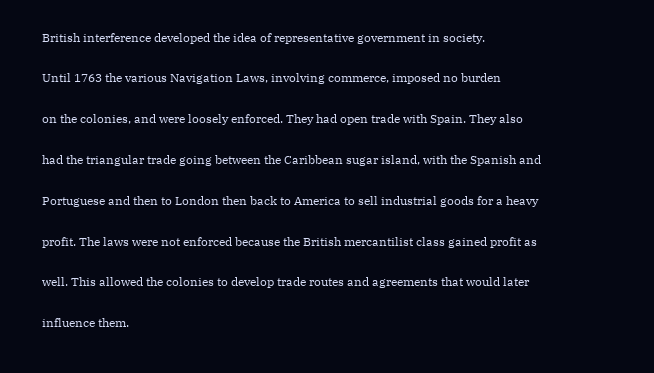British interference developed the idea of representative government in society.

Until 1763 the various Navigation Laws, involving commerce, imposed no burden

on the colonies, and were loosely enforced. They had open trade with Spain. They also

had the triangular trade going between the Caribbean sugar island, with the Spanish and

Portuguese and then to London then back to America to sell industrial goods for a heavy

profit. The laws were not enforced because the British mercantilist class gained profit as

well. This allowed the colonies to develop trade routes and agreements that would later

influence them.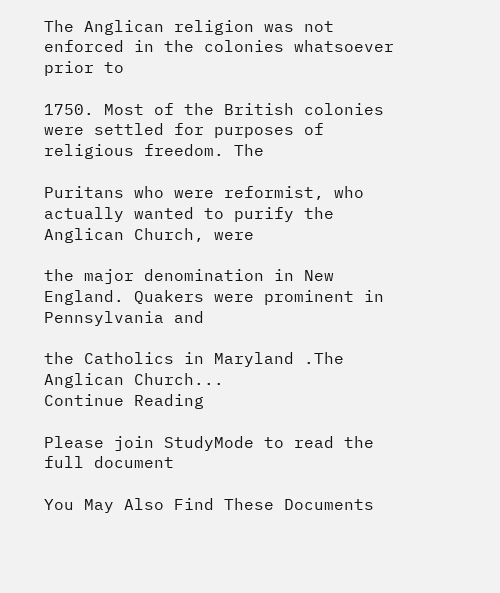The Anglican religion was not enforced in the colonies whatsoever prior to

1750. Most of the British colonies were settled for purposes of religious freedom. The

Puritans who were reformist, who actually wanted to purify the Anglican Church, were

the major denomination in New England. Quakers were prominent in Pennsylvania and

the Catholics in Maryland .The Anglican Church...
Continue Reading

Please join StudyMode to read the full document

You May Also Find These Documents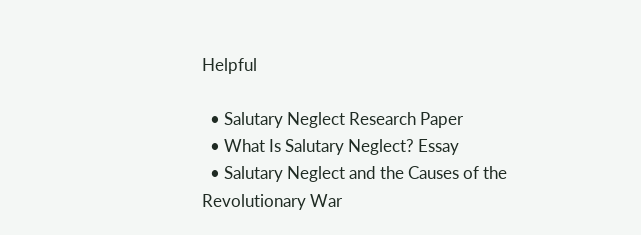Helpful

  • Salutary Neglect Research Paper
  • What Is Salutary Neglect? Essay
  • Salutary Neglect and the Causes of the Revolutionary War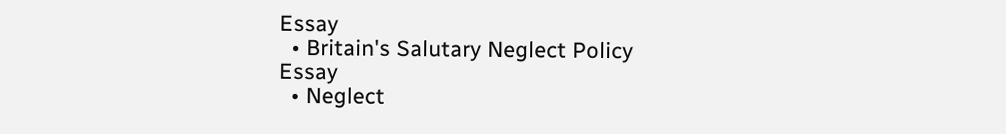Essay
  • Britain's Salutary Neglect Policy Essay
  • Neglect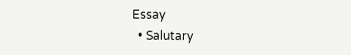Essay
  • Salutary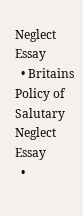Neglect Essay
  • Britains Policy of Salutary Neglect Essay
  •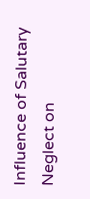Influence of Salutary Neglect on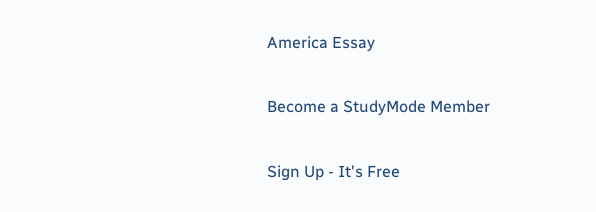America Essay

Become a StudyMode Member

Sign Up - It's Free